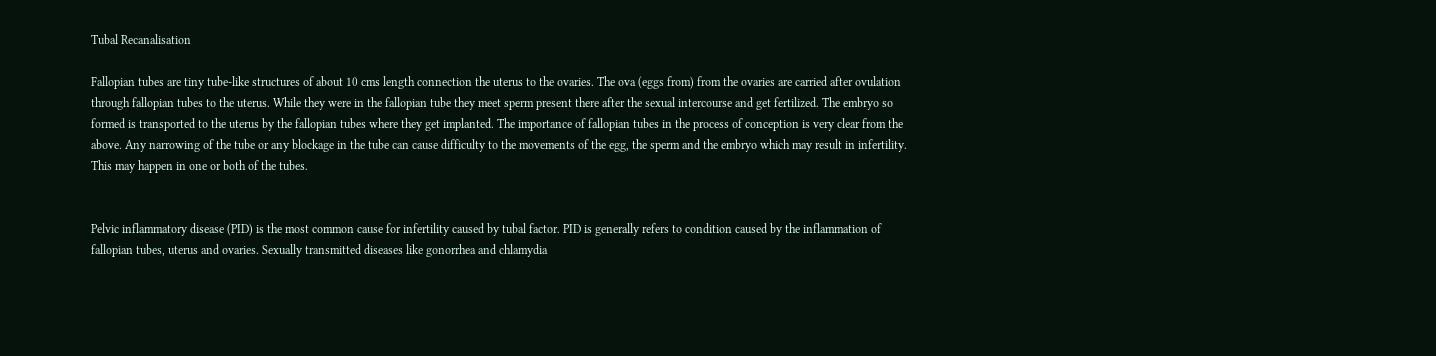Tubal Recanalisation

Fallopian tubes are tiny tube-like structures of about 10 cms length connection the uterus to the ovaries. The ova (eggs from) from the ovaries are carried after ovulation through fallopian tubes to the uterus. While they were in the fallopian tube they meet sperm present there after the sexual intercourse and get fertilized. The embryo so formed is transported to the uterus by the fallopian tubes where they get implanted. The importance of fallopian tubes in the process of conception is very clear from the above. Any narrowing of the tube or any blockage in the tube can cause difficulty to the movements of the egg, the sperm and the embryo which may result in infertility. This may happen in one or both of the tubes.


Pelvic inflammatory disease (PID) is the most common cause for infertility caused by tubal factor. PID is generally refers to condition caused by the inflammation of fallopian tubes, uterus and ovaries. Sexually transmitted diseases like gonorrhea and chlamydia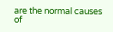are the normal causes of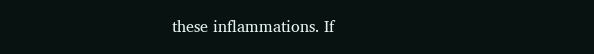these inflammations. If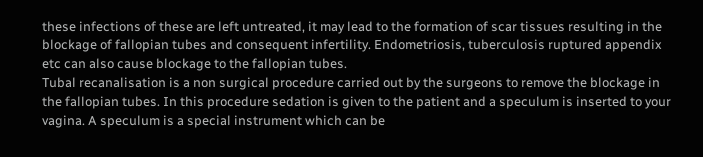these infections of these are left untreated, it may lead to the formation of scar tissues resulting in the blockage of fallopian tubes and consequent infertility. Endometriosis, tuberculosis ruptured appendix etc can also cause blockage to the fallopian tubes.
Tubal recanalisation is a non surgical procedure carried out by the surgeons to remove the blockage in the fallopian tubes. In this procedure sedation is given to the patient and a speculum is inserted to your vagina. A speculum is a special instrument which can be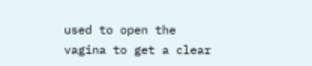used to open the vagina to get a clear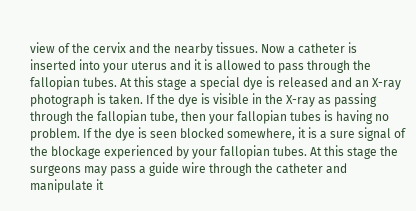view of the cervix and the nearby tissues. Now a catheter is inserted into your uterus and it is allowed to pass through the fallopian tubes. At this stage a special dye is released and an X-ray photograph is taken. If the dye is visible in the X-ray as passing through the fallopian tube, then your fallopian tubes is having no problem. If the dye is seen blocked somewhere, it is a sure signal of the blockage experienced by your fallopian tubes. At this stage the surgeons may pass a guide wire through the catheter and manipulate it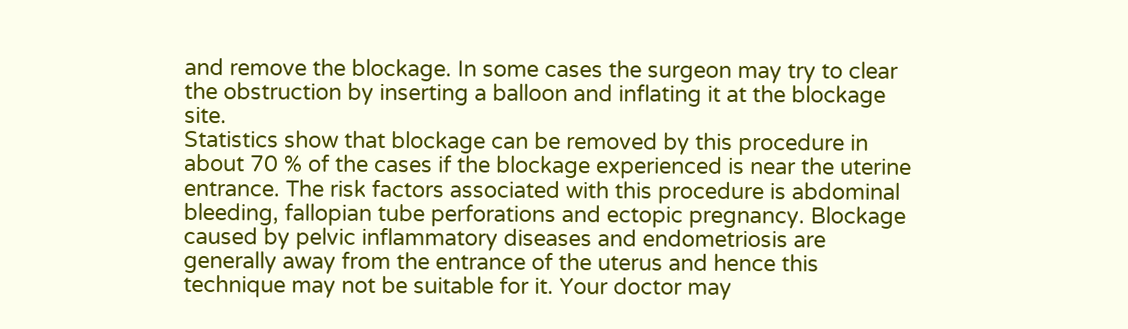and remove the blockage. In some cases the surgeon may try to clear the obstruction by inserting a balloon and inflating it at the blockage site.
Statistics show that blockage can be removed by this procedure in about 70 % of the cases if the blockage experienced is near the uterine entrance. The risk factors associated with this procedure is abdominal bleeding, fallopian tube perforations and ectopic pregnancy. Blockage caused by pelvic inflammatory diseases and endometriosis are generally away from the entrance of the uterus and hence this technique may not be suitable for it. Your doctor may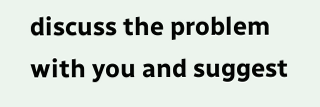discuss the problem with you and suggest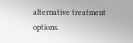alternative treatment options.